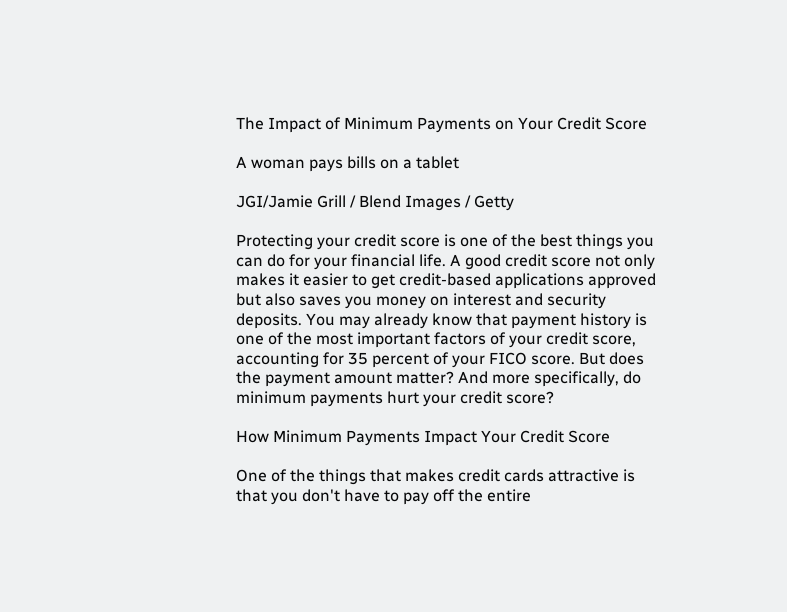The Impact of Minimum Payments on Your Credit Score

A woman pays bills on a tablet

JGI/Jamie Grill / Blend Images / Getty

Protecting your credit score is one of the best things you can do for your financial life. A good credit score not only makes it easier to get credit-based applications approved but also saves you money on interest and security deposits. You may already know that payment history is one of the most important factors of your credit score, accounting for 35 percent of your FICO score. But does the payment amount matter? And more specifically, do minimum payments hurt your credit score?

How Minimum Payments Impact Your Credit Score

One of the things that makes credit cards attractive is that you don't have to pay off the entire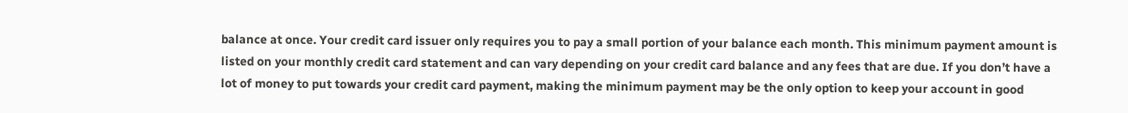balance at once. Your credit card issuer only requires you to pay a small portion of your balance each month. This minimum payment amount is listed on your monthly credit card statement and can vary depending on your credit card balance and any fees that are due. If you don’t have a lot of money to put towards your credit card payment, making the minimum payment may be the only option to keep your account in good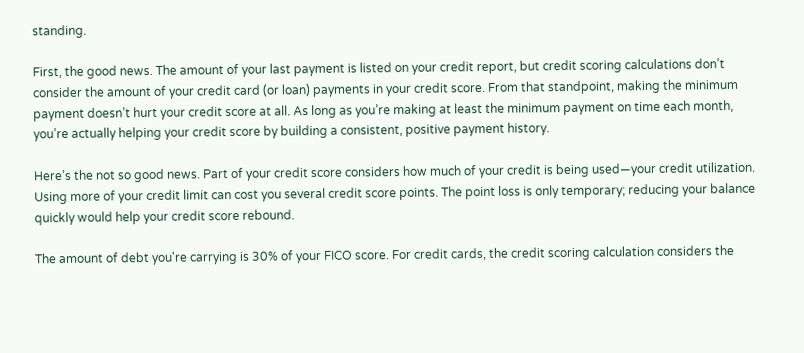standing.

First, the good news. The amount of your last payment is listed on your credit report, but credit scoring calculations don’t consider the amount of your credit card (or loan) payments in your credit score. From that standpoint, making the minimum payment doesn’t hurt your credit score at all. As long as you’re making at least the minimum payment on time each month, you’re actually helping your credit score by building a consistent, positive payment history.

Here’s the not so good news. Part of your credit score considers how much of your credit is being used—your credit utilization. Using more of your credit limit can cost you several credit score points. The point loss is only temporary; reducing your balance quickly would help your credit score rebound.

The amount of debt you're carrying is 30% of your FICO score. For credit cards, the credit scoring calculation considers the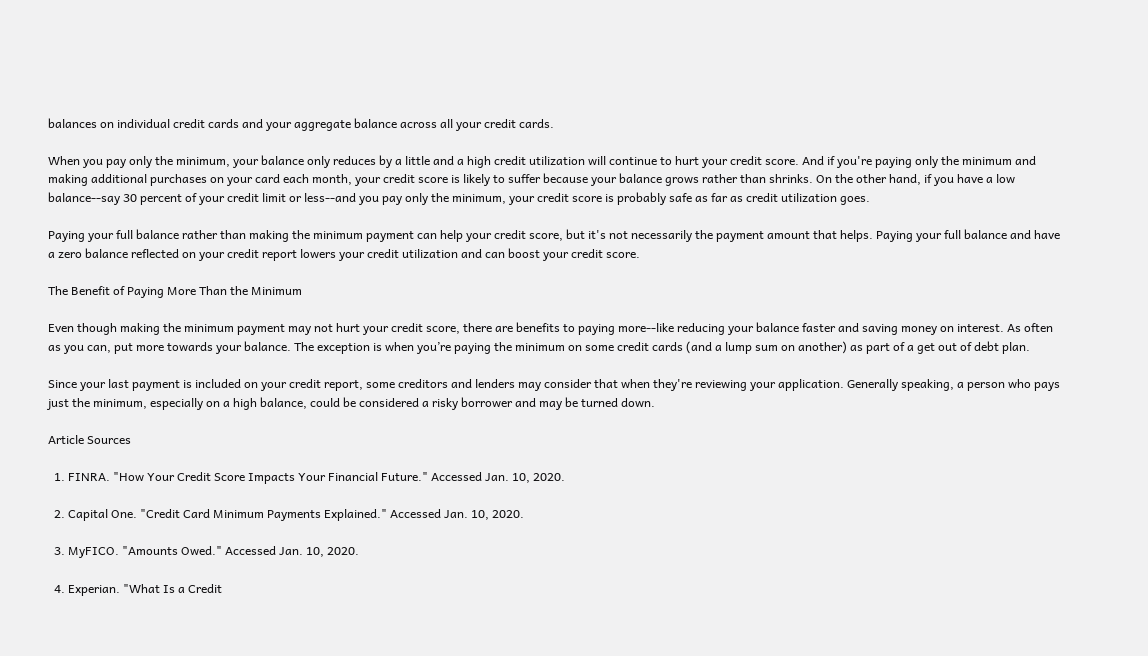balances on individual credit cards and your aggregate balance across all your credit cards.

When you pay only the minimum, your balance only reduces by a little and a high credit utilization will continue to hurt your credit score. And if you're paying only the minimum and making additional purchases on your card each month, your credit score is likely to suffer because your balance grows rather than shrinks. On the other hand, if you have a low balance--say 30 percent of your credit limit or less--and you pay only the minimum, your credit score is probably safe as far as credit utilization goes.

Paying your full balance rather than making the minimum payment can help your credit score, but it's not necessarily the payment amount that helps. Paying your full balance and have a zero balance reflected on your credit report lowers your credit utilization and can boost your credit score.

The Benefit of Paying More Than the Minimum

Even though making the minimum payment may not hurt your credit score, there are benefits to paying more--like reducing your balance faster and saving money on interest. As often as you can, put more towards your balance. The exception is when you’re paying the minimum on some credit cards (and a lump sum on another) as part of a get out of debt plan.

Since your last payment is included on your credit report, some creditors and lenders may consider that when they're reviewing your application. Generally speaking, a person who pays just the minimum, especially on a high balance, could be considered a risky borrower and may be turned down.

Article Sources

  1. FINRA. "How Your Credit Score Impacts Your Financial Future." Accessed Jan. 10, 2020.

  2. Capital One. "Credit Card Minimum Payments Explained." Accessed Jan. 10, 2020.

  3. MyFICO. "Amounts Owed." Accessed Jan. 10, 2020.

  4. Experian. "What Is a Credit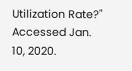Utilization Rate?" Accessed Jan. 10, 2020.